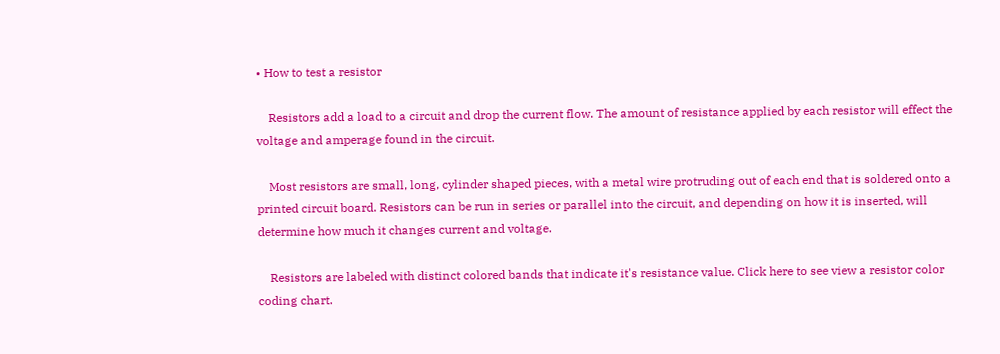• How to test a resistor

    Resistors add a load to a circuit and drop the current flow. The amount of resistance applied by each resistor will effect the voltage and amperage found in the circuit.

    Most resistors are small, long, cylinder shaped pieces, with a metal wire protruding out of each end that is soldered onto a printed circuit board. Resistors can be run in series or parallel into the circuit, and depending on how it is inserted, will determine how much it changes current and voltage.

    Resistors are labeled with distinct colored bands that indicate it's resistance value. Click here to see view a resistor color coding chart.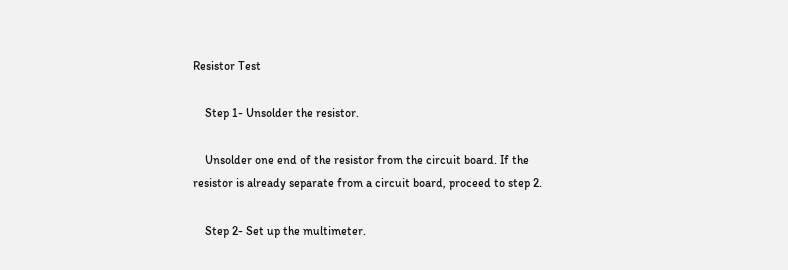Resistor Test

    Step 1- Unsolder the resistor.

    Unsolder one end of the resistor from the circuit board. If the resistor is already separate from a circuit board, proceed to step 2.

    Step 2- Set up the multimeter.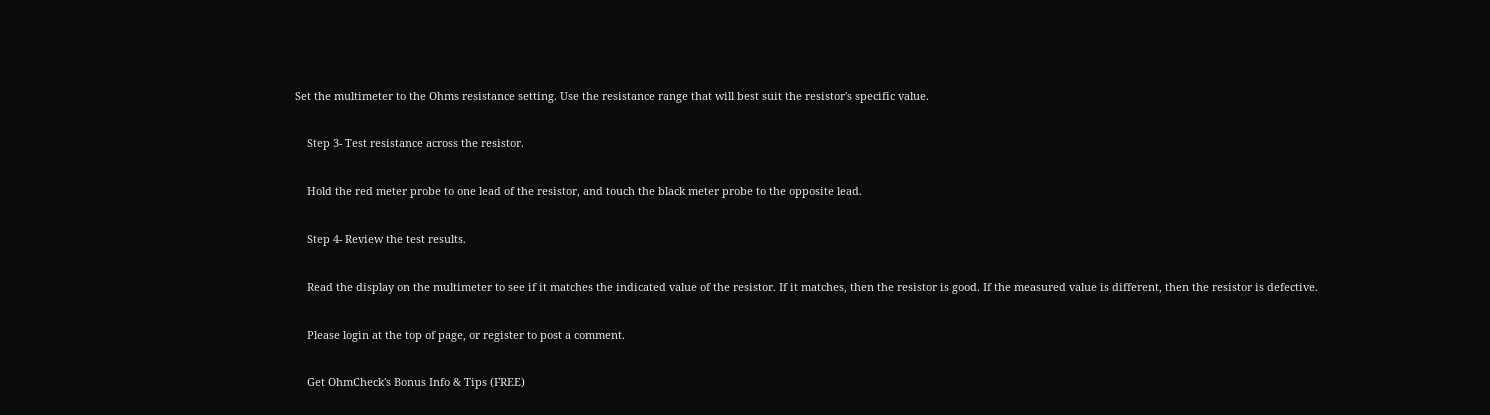Set the multimeter to the Ohms resistance setting. Use the resistance range that will best suit the resistor's specific value.

    Step 3- Test resistance across the resistor.

    Hold the red meter probe to one lead of the resistor, and touch the black meter probe to the opposite lead.

    Step 4- Review the test results.

    Read the display on the multimeter to see if it matches the indicated value of the resistor. If it matches, then the resistor is good. If the measured value is different, then the resistor is defective.

    Please login at the top of page, or register to post a comment.

    Get OhmCheck's Bonus Info & Tips (FREE)